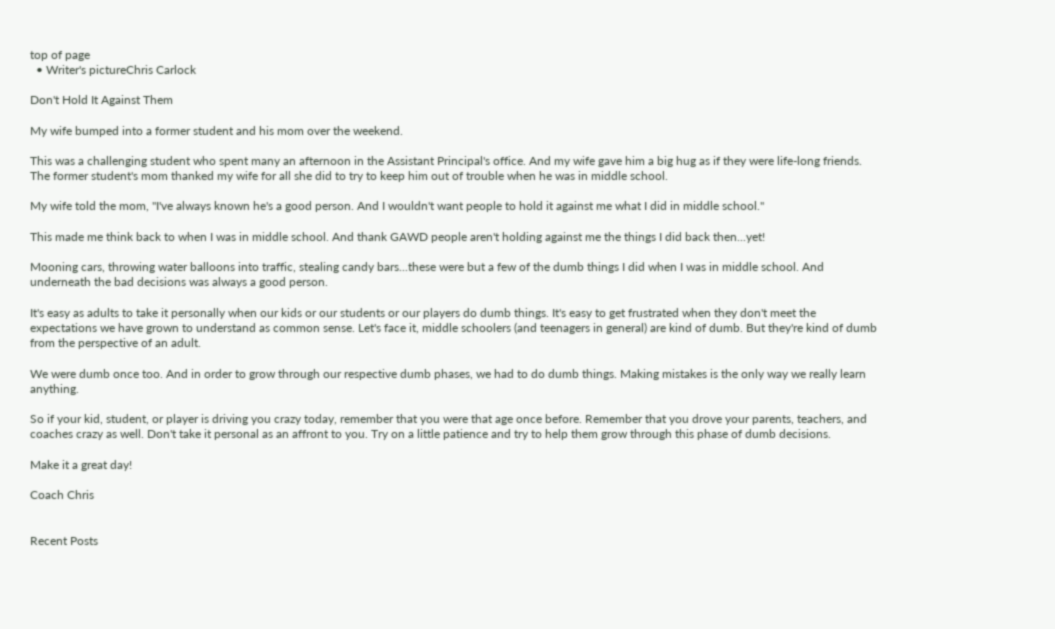top of page
  • Writer's pictureChris Carlock

Don't Hold It Against Them

My wife bumped into a former student and his mom over the weekend.

This was a challenging student who spent many an afternoon in the Assistant Principal's office. And my wife gave him a big hug as if they were life-long friends. The former student's mom thanked my wife for all she did to try to keep him out of trouble when he was in middle school.

My wife told the mom, "I've always known he's a good person. And I wouldn't want people to hold it against me what I did in middle school."

This made me think back to when I was in middle school. And thank GAWD people aren't holding against me the things I did back then...yet!

Mooning cars, throwing water balloons into traffic, stealing candy bars...these were but a few of the dumb things I did when I was in middle school. And underneath the bad decisions was always a good person.

It's easy as adults to take it personally when our kids or our students or our players do dumb things. It's easy to get frustrated when they don't meet the expectations we have grown to understand as common sense. Let's face it, middle schoolers (and teenagers in general) are kind of dumb. But they're kind of dumb from the perspective of an adult.

We were dumb once too. And in order to grow through our respective dumb phases, we had to do dumb things. Making mistakes is the only way we really learn anything.

So if your kid, student, or player is driving you crazy today, remember that you were that age once before. Remember that you drove your parents, teachers, and coaches crazy as well. Don't take it personal as an affront to you. Try on a little patience and try to help them grow through this phase of dumb decisions.

Make it a great day!

Coach Chris


Recent Posts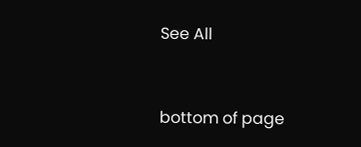See All


bottom of page